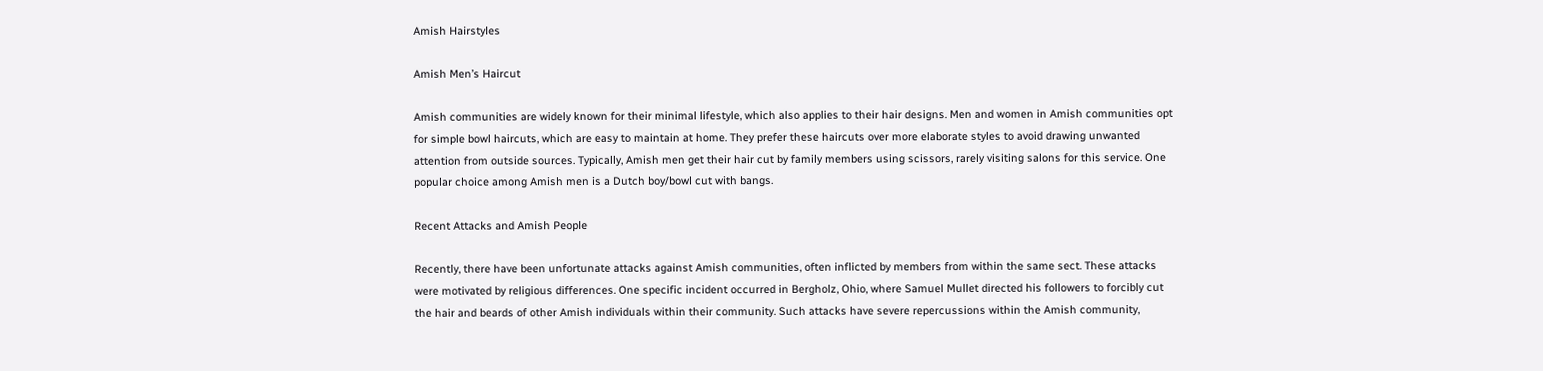Amish Hairstyles

Amish Men’s Haircut

Amish communities are widely known for their minimal lifestyle, which also applies to their hair designs. Men and women in Amish communities opt for simple bowl haircuts, which are easy to maintain at home. They prefer these haircuts over more elaborate styles to avoid drawing unwanted attention from outside sources. Typically, Amish men get their hair cut by family members using scissors, rarely visiting salons for this service. One popular choice among Amish men is a Dutch boy/bowl cut with bangs.

Recent Attacks and Amish People

Recently, there have been unfortunate attacks against Amish communities, often inflicted by members from within the same sect. These attacks were motivated by religious differences. One specific incident occurred in Bergholz, Ohio, where Samuel Mullet directed his followers to forcibly cut the hair and beards of other Amish individuals within their community. Such attacks have severe repercussions within the Amish community,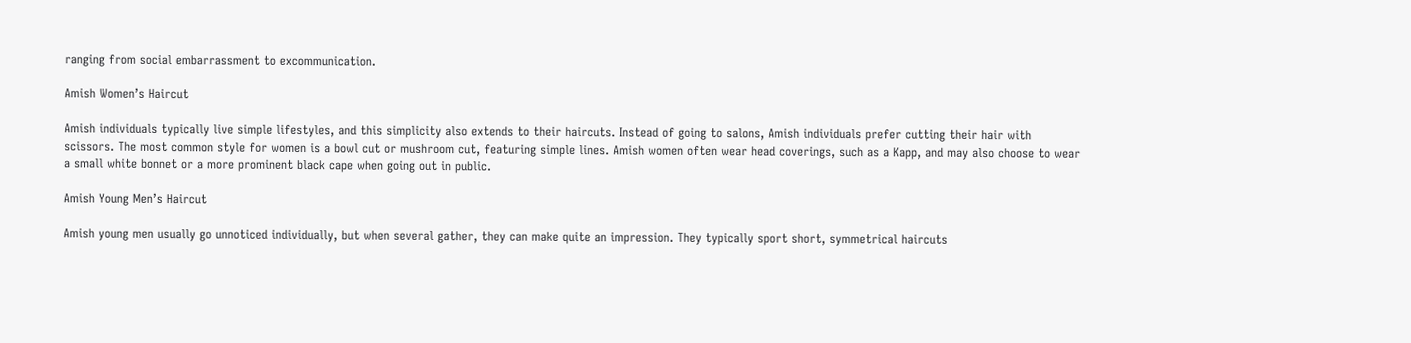ranging from social embarrassment to excommunication.

Amish Women’s Haircut

Amish individuals typically live simple lifestyles, and this simplicity also extends to their haircuts. Instead of going to salons, Amish individuals prefer cutting their hair with scissors. The most common style for women is a bowl cut or mushroom cut, featuring simple lines. Amish women often wear head coverings, such as a Kapp, and may also choose to wear a small white bonnet or a more prominent black cape when going out in public.

Amish Young Men’s Haircut

Amish young men usually go unnoticed individually, but when several gather, they can make quite an impression. They typically sport short, symmetrical haircuts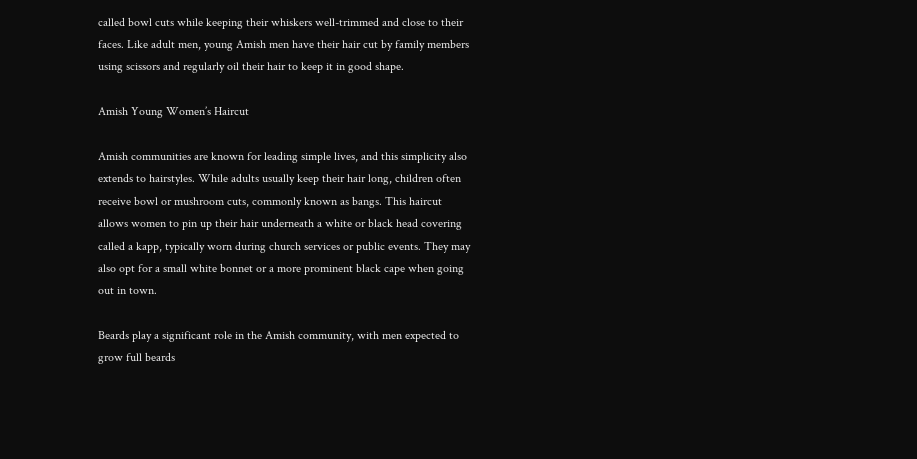called bowl cuts while keeping their whiskers well-trimmed and close to their faces. Like adult men, young Amish men have their hair cut by family members using scissors and regularly oil their hair to keep it in good shape.

Amish Young Women’s Haircut

Amish communities are known for leading simple lives, and this simplicity also extends to hairstyles. While adults usually keep their hair long, children often receive bowl or mushroom cuts, commonly known as bangs. This haircut allows women to pin up their hair underneath a white or black head covering called a kapp, typically worn during church services or public events. They may also opt for a small white bonnet or a more prominent black cape when going out in town.

Beards play a significant role in the Amish community, with men expected to grow full beards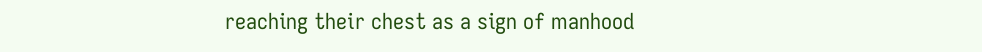reaching their chest as a sign of manhood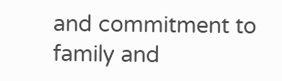and commitment to family and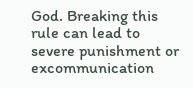God. Breaking this rule can lead to severe punishment or excommunication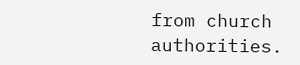from church authorities.